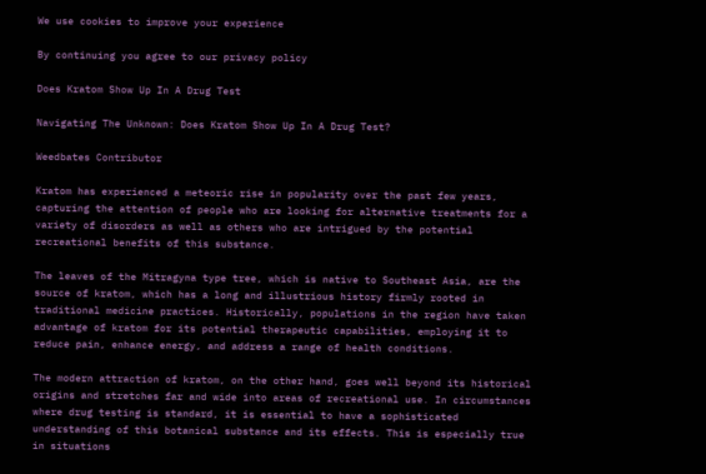We use cookies to improve your experience

By continuing you agree to our privacy policy

Does Kratom Show Up In A Drug Test

Navigating The Unknown: Does Kratom Show Up In A Drug Test?

Weedbates Contributor

Kratom has experienced a meteoric rise in popularity over the past few years, capturing the attention of people who are looking for alternative treatments for a variety of disorders as well as others who are intrigued by the potential recreational benefits of this substance.

The leaves of the Mitragyna type tree, which is native to Southeast Asia, are the source of kratom, which has a long and illustrious history firmly rooted in traditional medicine practices. Historically, populations in the region have taken advantage of kratom for its potential therapeutic capabilities, employing it to reduce pain, enhance energy, and address a range of health conditions.

The modern attraction of kratom, on the other hand, goes well beyond its historical origins and stretches far and wide into areas of recreational use. In circumstances where drug testing is standard, it is essential to have a sophisticated understanding of this botanical substance and its effects. This is especially true in situations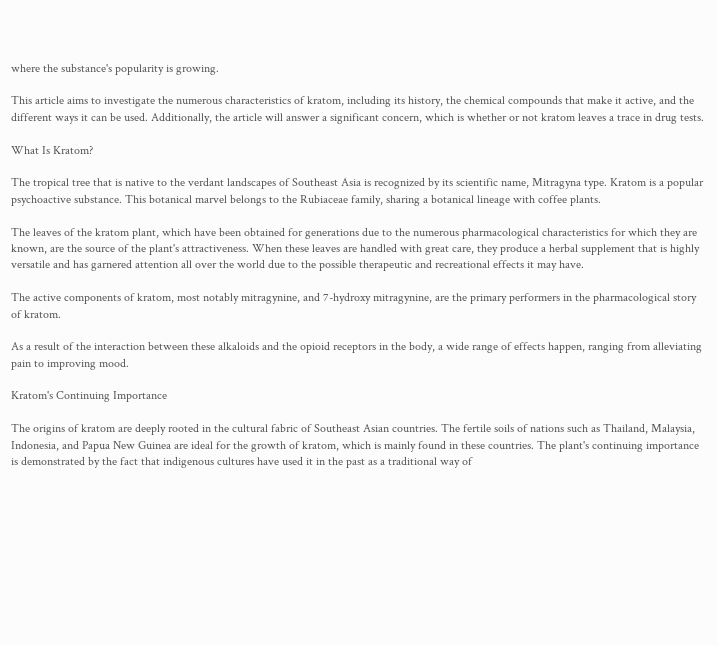where the substance's popularity is growing.

This article aims to investigate the numerous characteristics of kratom, including its history, the chemical compounds that make it active, and the different ways it can be used. Additionally, the article will answer a significant concern, which is whether or not kratom leaves a trace in drug tests.

What Is Kratom?

The tropical tree that is native to the verdant landscapes of Southeast Asia is recognized by its scientific name, Mitragyna type. Kratom is a popular psychoactive substance. This botanical marvel belongs to the Rubiaceae family, sharing a botanical lineage with coffee plants.

The leaves of the kratom plant, which have been obtained for generations due to the numerous pharmacological characteristics for which they are known, are the source of the plant's attractiveness. When these leaves are handled with great care, they produce a herbal supplement that is highly versatile and has garnered attention all over the world due to the possible therapeutic and recreational effects it may have.

The active components of kratom, most notably mitragynine, and 7-hydroxy mitragynine, are the primary performers in the pharmacological story of kratom.

As a result of the interaction between these alkaloids and the opioid receptors in the body, a wide range of effects happen, ranging from alleviating pain to improving mood.

Kratom's Continuing Importance

The origins of kratom are deeply rooted in the cultural fabric of Southeast Asian countries. The fertile soils of nations such as Thailand, Malaysia, Indonesia, and Papua New Guinea are ideal for the growth of kratom, which is mainly found in these countries. The plant's continuing importance is demonstrated by the fact that indigenous cultures have used it in the past as a traditional way of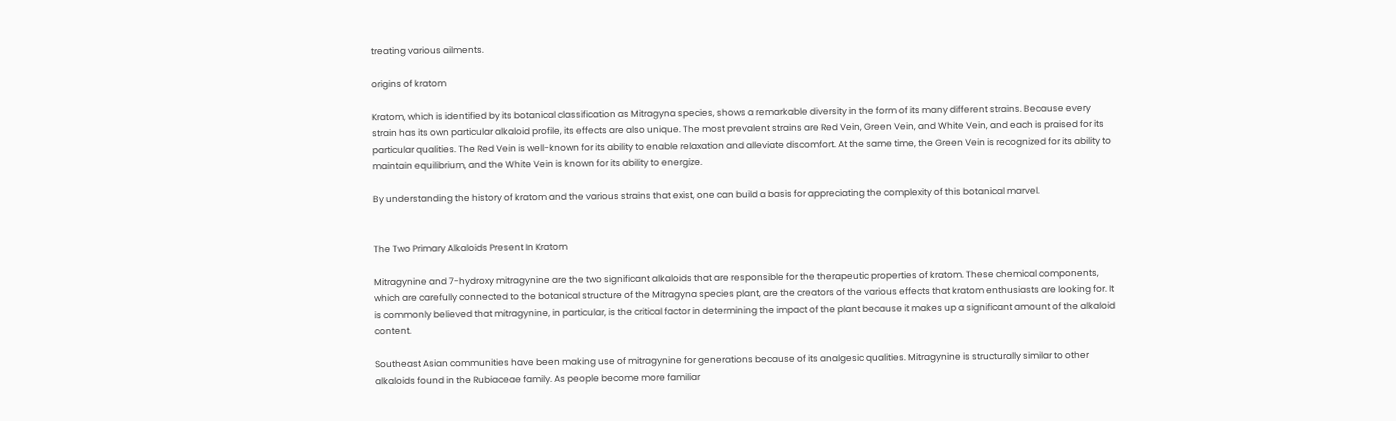treating various ailments.

origins of kratom

Kratom, which is identified by its botanical classification as Mitragyna species, shows a remarkable diversity in the form of its many different strains. Because every strain has its own particular alkaloid profile, its effects are also unique. The most prevalent strains are Red Vein, Green Vein, and White Vein, and each is praised for its particular qualities. The Red Vein is well-known for its ability to enable relaxation and alleviate discomfort. At the same time, the Green Vein is recognized for its ability to maintain equilibrium, and the White Vein is known for its ability to energize.

By understanding the history of kratom and the various strains that exist, one can build a basis for appreciating the complexity of this botanical marvel.


The Two Primary Alkaloids Present In Kratom

Mitragynine and 7-hydroxy mitragynine are the two significant alkaloids that are responsible for the therapeutic properties of kratom. These chemical components, which are carefully connected to the botanical structure of the Mitragyna species plant, are the creators of the various effects that kratom enthusiasts are looking for. It is commonly believed that mitragynine, in particular, is the critical factor in determining the impact of the plant because it makes up a significant amount of the alkaloid content.

Southeast Asian communities have been making use of mitragynine for generations because of its analgesic qualities. Mitragynine is structurally similar to other alkaloids found in the Rubiaceae family. As people become more familiar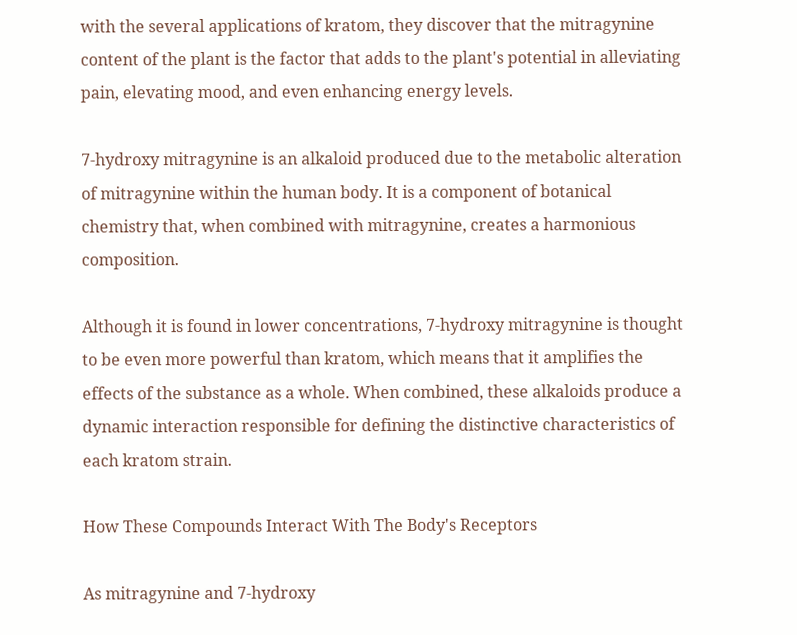with the several applications of kratom, they discover that the mitragynine content of the plant is the factor that adds to the plant's potential in alleviating pain, elevating mood, and even enhancing energy levels.

7-hydroxy mitragynine is an alkaloid produced due to the metabolic alteration of mitragynine within the human body. It is a component of botanical chemistry that, when combined with mitragynine, creates a harmonious composition.

Although it is found in lower concentrations, 7-hydroxy mitragynine is thought to be even more powerful than kratom, which means that it amplifies the effects of the substance as a whole. When combined, these alkaloids produce a dynamic interaction responsible for defining the distinctive characteristics of each kratom strain.

How These Compounds Interact With The Body's Receptors

As mitragynine and 7-hydroxy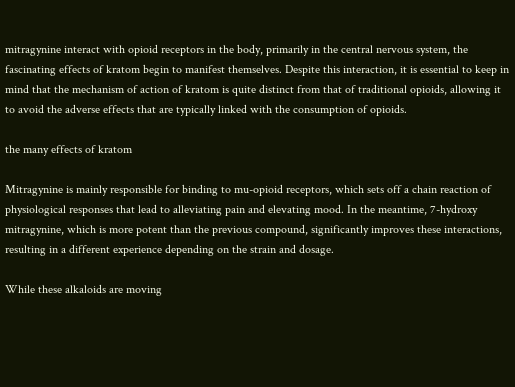mitragynine interact with opioid receptors in the body, primarily in the central nervous system, the fascinating effects of kratom begin to manifest themselves. Despite this interaction, it is essential to keep in mind that the mechanism of action of kratom is quite distinct from that of traditional opioids, allowing it to avoid the adverse effects that are typically linked with the consumption of opioids.

the many effects of kratom

Mitragynine is mainly responsible for binding to mu-opioid receptors, which sets off a chain reaction of physiological responses that lead to alleviating pain and elevating mood. In the meantime, 7-hydroxy mitragynine, which is more potent than the previous compound, significantly improves these interactions, resulting in a different experience depending on the strain and dosage.

While these alkaloids are moving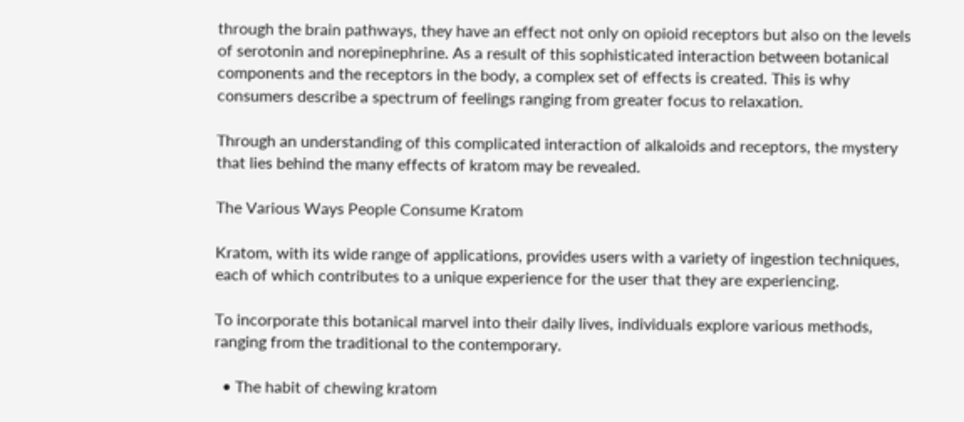through the brain pathways, they have an effect not only on opioid receptors but also on the levels of serotonin and norepinephrine. As a result of this sophisticated interaction between botanical components and the receptors in the body, a complex set of effects is created. This is why consumers describe a spectrum of feelings ranging from greater focus to relaxation.

Through an understanding of this complicated interaction of alkaloids and receptors, the mystery that lies behind the many effects of kratom may be revealed.

The Various Ways People Consume Kratom

Kratom, with its wide range of applications, provides users with a variety of ingestion techniques, each of which contributes to a unique experience for the user that they are experiencing.

To incorporate this botanical marvel into their daily lives, individuals explore various methods, ranging from the traditional to the contemporary.

  • The habit of chewing kratom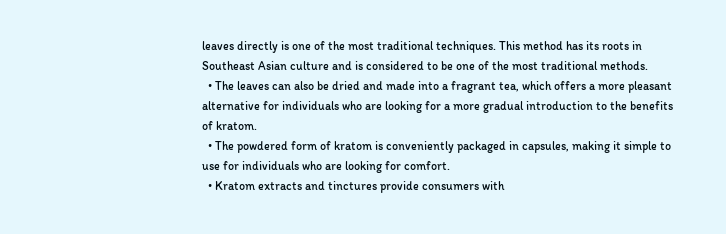leaves directly is one of the most traditional techniques. This method has its roots in Southeast Asian culture and is considered to be one of the most traditional methods.
  • The leaves can also be dried and made into a fragrant tea, which offers a more pleasant alternative for individuals who are looking for a more gradual introduction to the benefits of kratom.
  • The powdered form of kratom is conveniently packaged in capsules, making it simple to use for individuals who are looking for comfort.
  • Kratom extracts and tinctures provide consumers with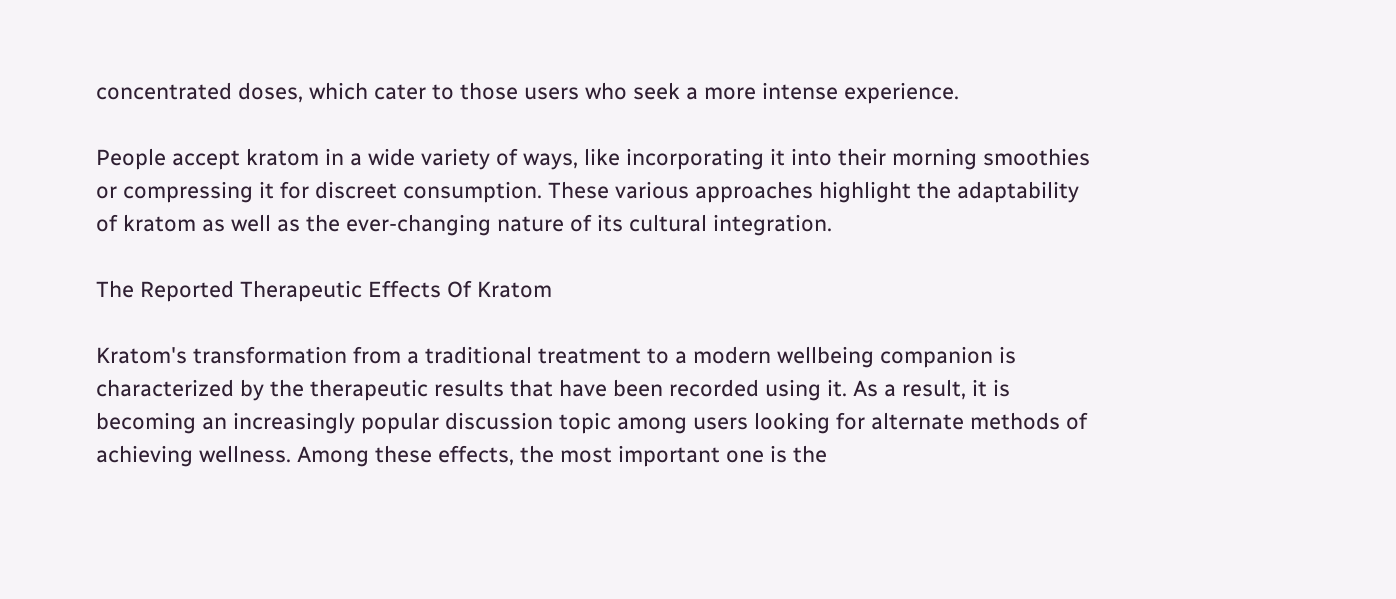concentrated doses, which cater to those users who seek a more intense experience.

People accept kratom in a wide variety of ways, like incorporating it into their morning smoothies or compressing it for discreet consumption. These various approaches highlight the adaptability of kratom as well as the ever-changing nature of its cultural integration.

The Reported Therapeutic Effects Of Kratom

Kratom's transformation from a traditional treatment to a modern wellbeing companion is characterized by the therapeutic results that have been recorded using it. As a result, it is becoming an increasingly popular discussion topic among users looking for alternate methods of achieving wellness. Among these effects, the most important one is the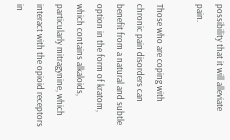possibility that it will alleviate pain.

Those who are coping with chronic pain disorders can benefit from a natural and subtle option in the form of kratom, which contains alkaloids, particularly mitragynine, which interact with the opioid receptors in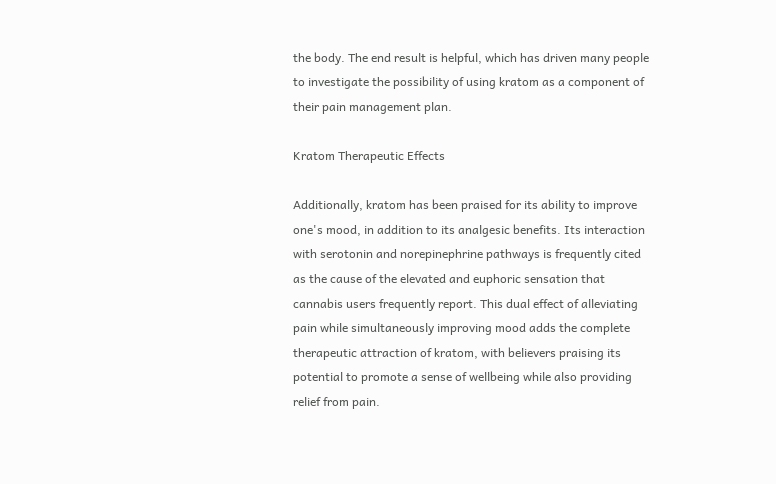the body. The end result is helpful, which has driven many people to investigate the possibility of using kratom as a component of their pain management plan.

Kratom Therapeutic Effects

Additionally, kratom has been praised for its ability to improve one's mood, in addition to its analgesic benefits. Its interaction with serotonin and norepinephrine pathways is frequently cited as the cause of the elevated and euphoric sensation that cannabis users frequently report. This dual effect of alleviating pain while simultaneously improving mood adds the complete therapeutic attraction of kratom, with believers praising its potential to promote a sense of wellbeing while also providing relief from pain.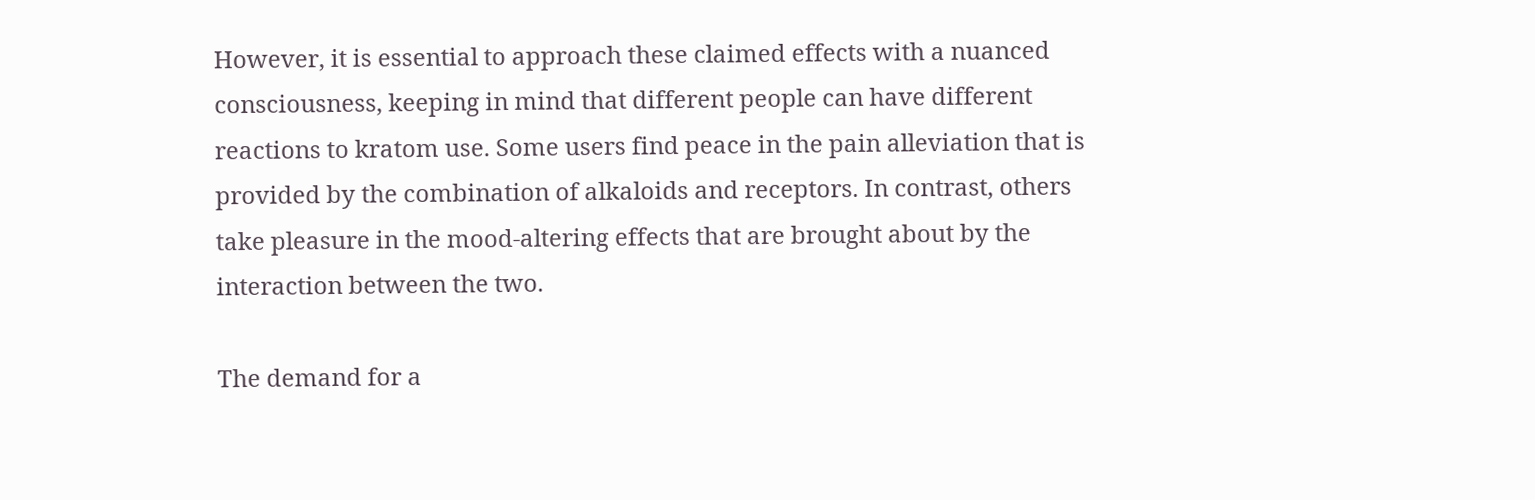However, it is essential to approach these claimed effects with a nuanced consciousness, keeping in mind that different people can have different reactions to kratom use. Some users find peace in the pain alleviation that is provided by the combination of alkaloids and receptors. In contrast, others take pleasure in the mood-altering effects that are brought about by the interaction between the two.

The demand for a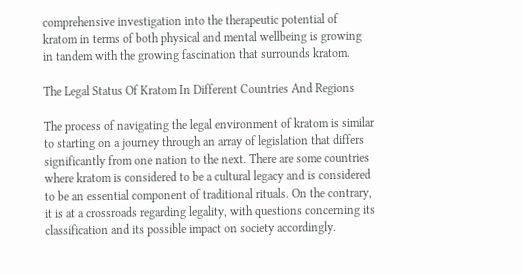comprehensive investigation into the therapeutic potential of kratom in terms of both physical and mental wellbeing is growing in tandem with the growing fascination that surrounds kratom.

The Legal Status Of Kratom In Different Countries And Regions

The process of navigating the legal environment of kratom is similar to starting on a journey through an array of legislation that differs significantly from one nation to the next. There are some countries where kratom is considered to be a cultural legacy and is considered to be an essential component of traditional rituals. On the contrary, it is at a crossroads regarding legality, with questions concerning its classification and its possible impact on society accordingly.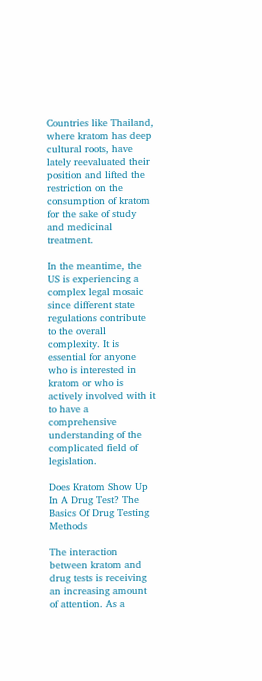Countries like Thailand, where kratom has deep cultural roots, have lately reevaluated their position and lifted the restriction on the consumption of kratom for the sake of study and medicinal treatment.

In the meantime, the US is experiencing a complex legal mosaic since different state regulations contribute to the overall complexity. It is essential for anyone who is interested in kratom or who is actively involved with it to have a comprehensive understanding of the complicated field of legislation.

Does Kratom Show Up In A Drug Test? The Basics Of Drug Testing Methods

The interaction between kratom and drug tests is receiving an increasing amount of attention. As a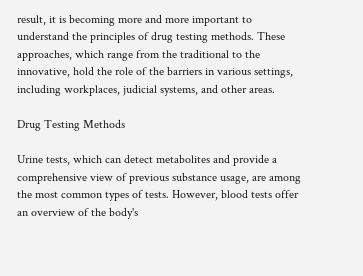result, it is becoming more and more important to understand the principles of drug testing methods. These approaches, which range from the traditional to the innovative, hold the role of the barriers in various settings, including workplaces, judicial systems, and other areas.

Drug Testing Methods

Urine tests, which can detect metabolites and provide a comprehensive view of previous substance usage, are among the most common types of tests. However, blood tests offer an overview of the body's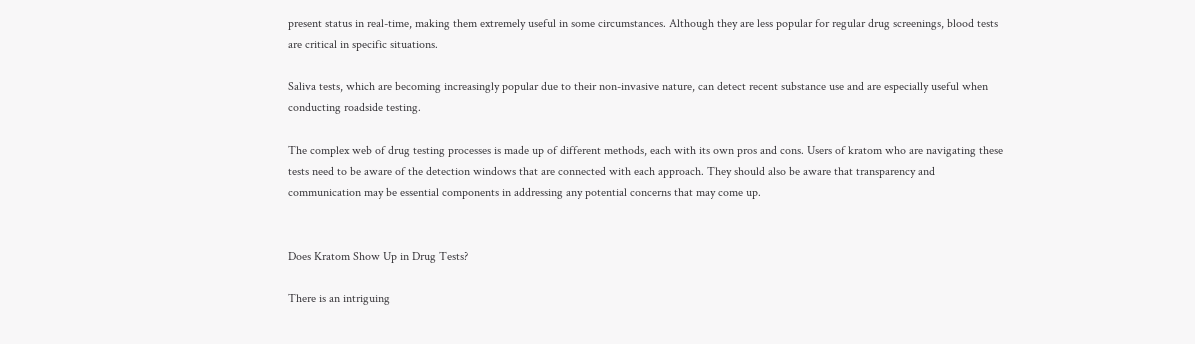present status in real-time, making them extremely useful in some circumstances. Although they are less popular for regular drug screenings, blood tests are critical in specific situations.

Saliva tests, which are becoming increasingly popular due to their non-invasive nature, can detect recent substance use and are especially useful when conducting roadside testing.

The complex web of drug testing processes is made up of different methods, each with its own pros and cons. Users of kratom who are navigating these tests need to be aware of the detection windows that are connected with each approach. They should also be aware that transparency and communication may be essential components in addressing any potential concerns that may come up.


Does Kratom Show Up in Drug Tests?

There is an intriguing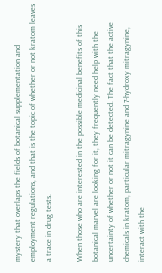mystery that overlaps the fields of botanical supplementation and employment regulations, and that is the topic of whether or not kratom leaves a trace in drug tests.

When those who are interested in the possible medicinal benefits of this botanical marvel are looking for it, they frequently need help with the uncertainty of whether or not it can be detected. The fact that the active chemicals in kratom, particular mitragynine and 7-hydroxy mitragynine, interact with the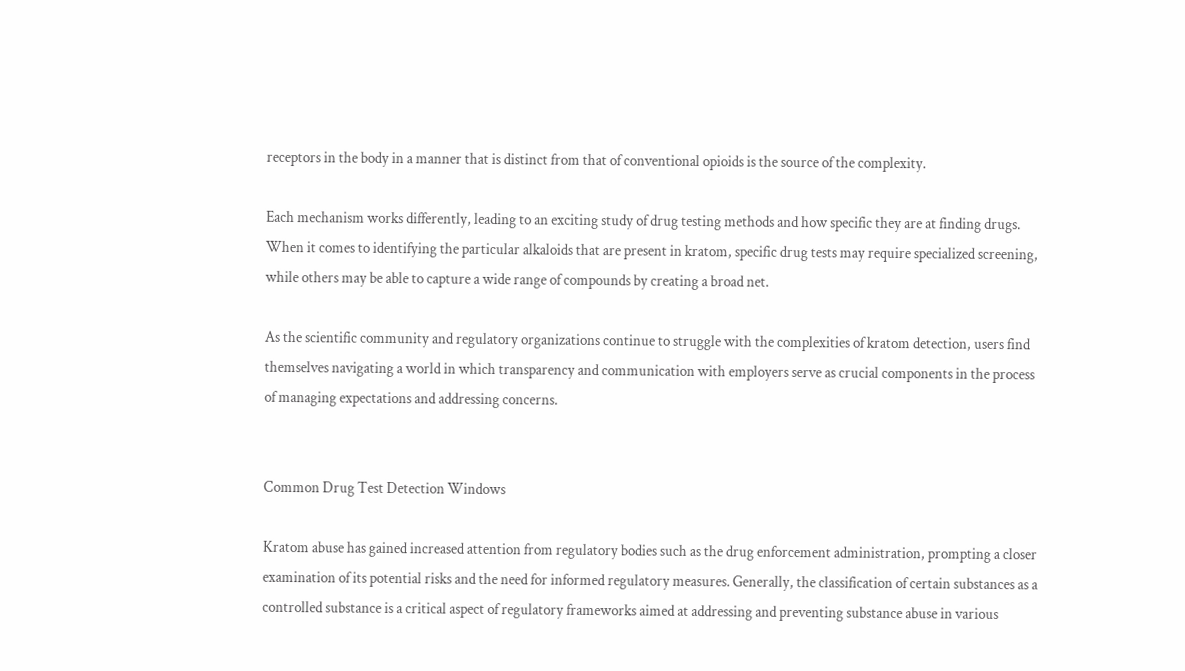receptors in the body in a manner that is distinct from that of conventional opioids is the source of the complexity.

Each mechanism works differently, leading to an exciting study of drug testing methods and how specific they are at finding drugs. When it comes to identifying the particular alkaloids that are present in kratom, specific drug tests may require specialized screening, while others may be able to capture a wide range of compounds by creating a broad net.

As the scientific community and regulatory organizations continue to struggle with the complexities of kratom detection, users find themselves navigating a world in which transparency and communication with employers serve as crucial components in the process of managing expectations and addressing concerns.


Common Drug Test Detection Windows

Kratom abuse has gained increased attention from regulatory bodies such as the drug enforcement administration, prompting a closer examination of its potential risks and the need for informed regulatory measures. Generally, the classification of certain substances as a controlled substance is a critical aspect of regulatory frameworks aimed at addressing and preventing substance abuse in various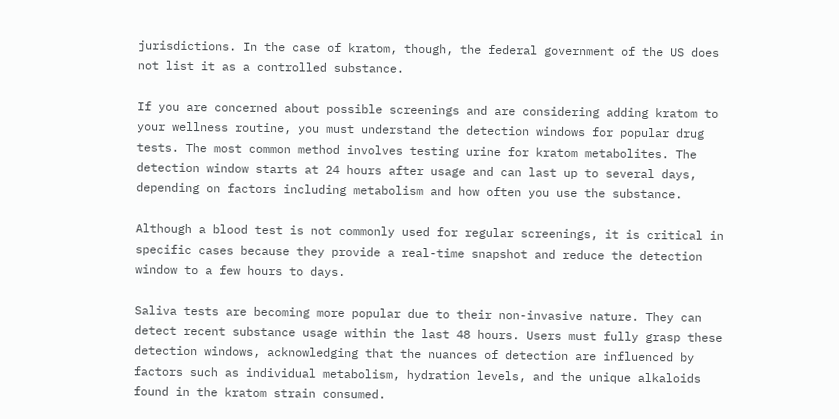jurisdictions. In the case of kratom, though, the federal government of the US does not list it as a controlled substance.

If you are concerned about possible screenings and are considering adding kratom to your wellness routine, you must understand the detection windows for popular drug tests. The most common method involves testing urine for kratom metabolites. The detection window starts at 24 hours after usage and can last up to several days, depending on factors including metabolism and how often you use the substance.

Although a blood test is not commonly used for regular screenings, it is critical in specific cases because they provide a real-time snapshot and reduce the detection window to a few hours to days.

Saliva tests are becoming more popular due to their non-invasive nature. They can detect recent substance usage within the last 48 hours. Users must fully grasp these detection windows, acknowledging that the nuances of detection are influenced by factors such as individual metabolism, hydration levels, and the unique alkaloids found in the kratom strain consumed.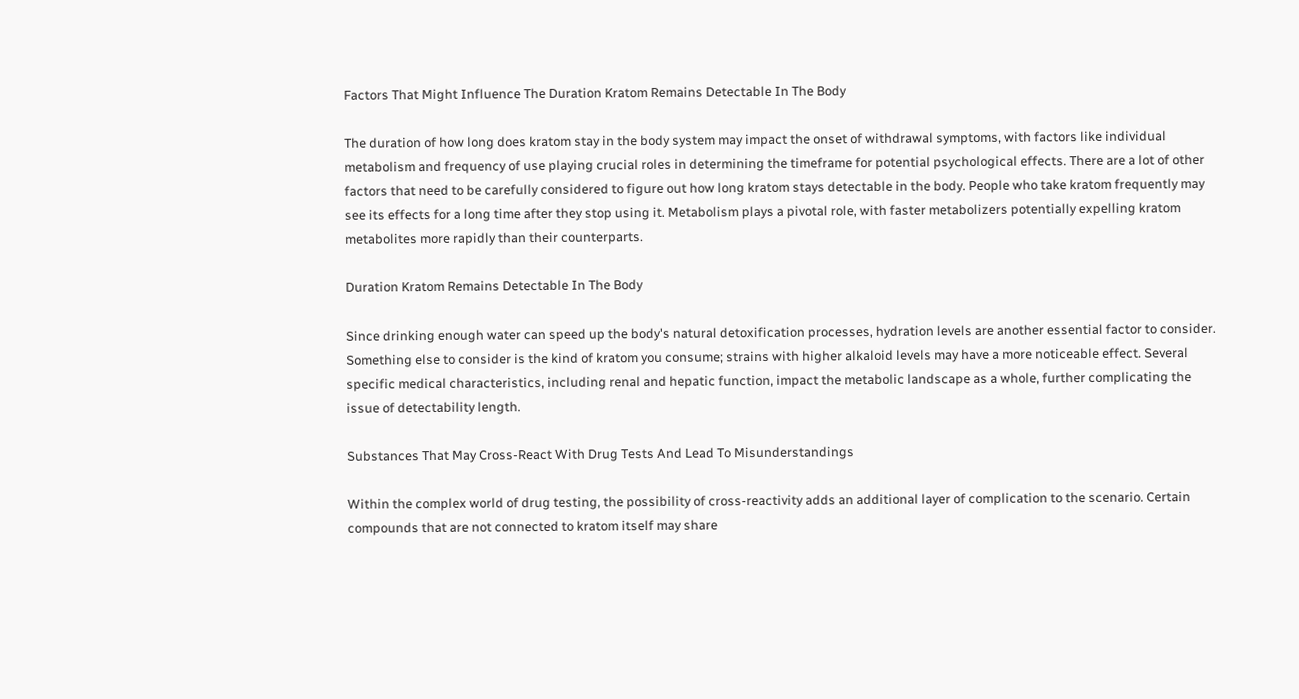Factors That Might Influence The Duration Kratom Remains Detectable In The Body

The duration of how long does kratom stay in the body system may impact the onset of withdrawal symptoms, with factors like individual metabolism and frequency of use playing crucial roles in determining the timeframe for potential psychological effects. There are a lot of other factors that need to be carefully considered to figure out how long kratom stays detectable in the body. People who take kratom frequently may see its effects for a long time after they stop using it. Metabolism plays a pivotal role, with faster metabolizers potentially expelling kratom metabolites more rapidly than their counterparts.

Duration Kratom Remains Detectable In The Body

Since drinking enough water can speed up the body's natural detoxification processes, hydration levels are another essential factor to consider. Something else to consider is the kind of kratom you consume; strains with higher alkaloid levels may have a more noticeable effect. Several specific medical characteristics, including renal and hepatic function, impact the metabolic landscape as a whole, further complicating the issue of detectability length.

Substances That May Cross-React With Drug Tests And Lead To Misunderstandings

Within the complex world of drug testing, the possibility of cross-reactivity adds an additional layer of complication to the scenario. Certain compounds that are not connected to kratom itself may share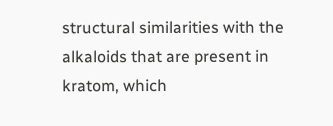structural similarities with the alkaloids that are present in kratom, which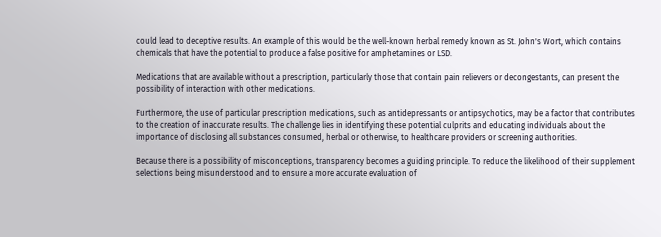could lead to deceptive results. An example of this would be the well-known herbal remedy known as St. John's Wort, which contains chemicals that have the potential to produce a false positive for amphetamines or LSD.

Medications that are available without a prescription, particularly those that contain pain relievers or decongestants, can present the possibility of interaction with other medications.

Furthermore, the use of particular prescription medications, such as antidepressants or antipsychotics, may be a factor that contributes to the creation of inaccurate results. The challenge lies in identifying these potential culprits and educating individuals about the importance of disclosing all substances consumed, herbal or otherwise, to healthcare providers or screening authorities.

Because there is a possibility of misconceptions, transparency becomes a guiding principle. To reduce the likelihood of their supplement selections being misunderstood and to ensure a more accurate evaluation of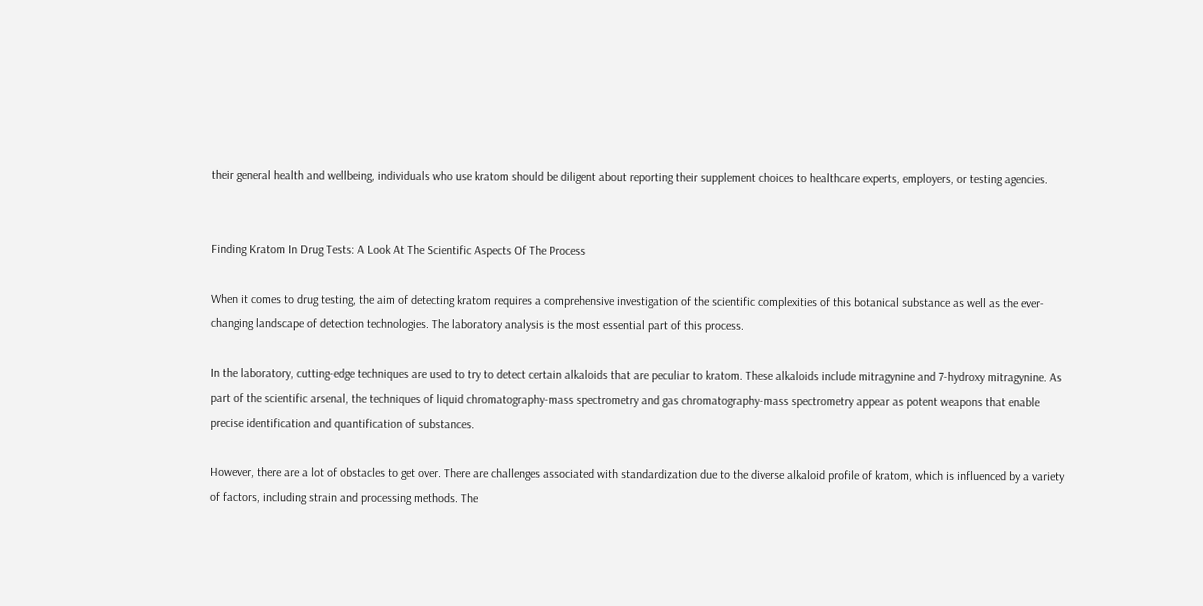their general health and wellbeing, individuals who use kratom should be diligent about reporting their supplement choices to healthcare experts, employers, or testing agencies.


Finding Kratom In Drug Tests: A Look At The Scientific Aspects Of The Process

When it comes to drug testing, the aim of detecting kratom requires a comprehensive investigation of the scientific complexities of this botanical substance as well as the ever-changing landscape of detection technologies. The laboratory analysis is the most essential part of this process.

In the laboratory, cutting-edge techniques are used to try to detect certain alkaloids that are peculiar to kratom. These alkaloids include mitragynine and 7-hydroxy mitragynine. As part of the scientific arsenal, the techniques of liquid chromatography-mass spectrometry and gas chromatography-mass spectrometry appear as potent weapons that enable precise identification and quantification of substances.

However, there are a lot of obstacles to get over. There are challenges associated with standardization due to the diverse alkaloid profile of kratom, which is influenced by a variety of factors, including strain and processing methods. The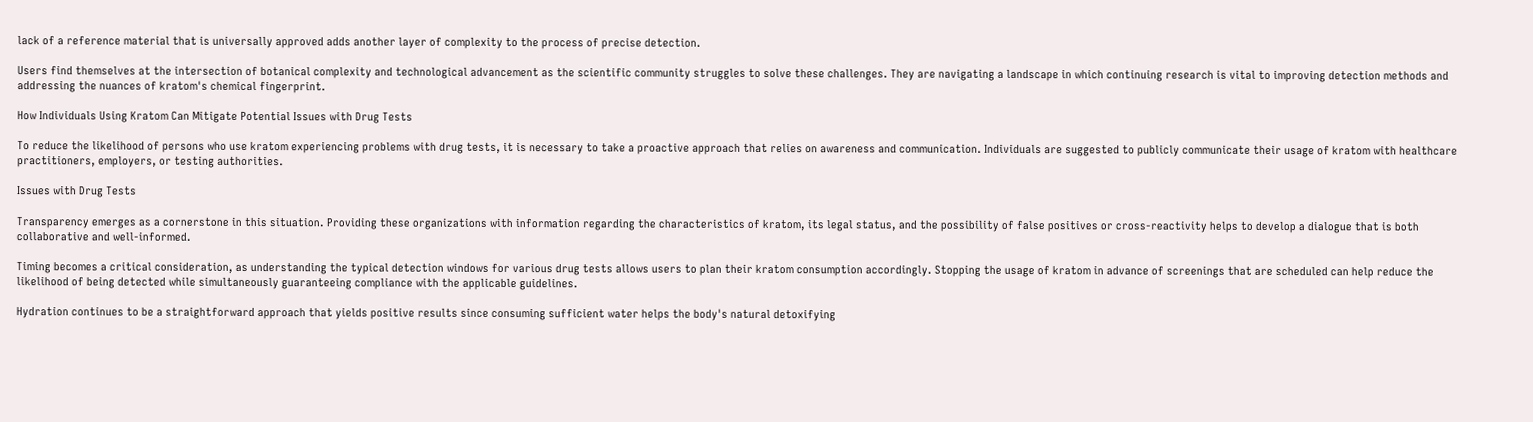lack of a reference material that is universally approved adds another layer of complexity to the process of precise detection.

Users find themselves at the intersection of botanical complexity and technological advancement as the scientific community struggles to solve these challenges. They are navigating a landscape in which continuing research is vital to improving detection methods and addressing the nuances of kratom's chemical fingerprint.

How Individuals Using Kratom Can Mitigate Potential Issues with Drug Tests

To reduce the likelihood of persons who use kratom experiencing problems with drug tests, it is necessary to take a proactive approach that relies on awareness and communication. Individuals are suggested to publicly communicate their usage of kratom with healthcare practitioners, employers, or testing authorities.

Issues with Drug Tests

Transparency emerges as a cornerstone in this situation. Providing these organizations with information regarding the characteristics of kratom, its legal status, and the possibility of false positives or cross-reactivity helps to develop a dialogue that is both collaborative and well-informed.

Timing becomes a critical consideration, as understanding the typical detection windows for various drug tests allows users to plan their kratom consumption accordingly. Stopping the usage of kratom in advance of screenings that are scheduled can help reduce the likelihood of being detected while simultaneously guaranteeing compliance with the applicable guidelines.

Hydration continues to be a straightforward approach that yields positive results since consuming sufficient water helps the body's natural detoxifying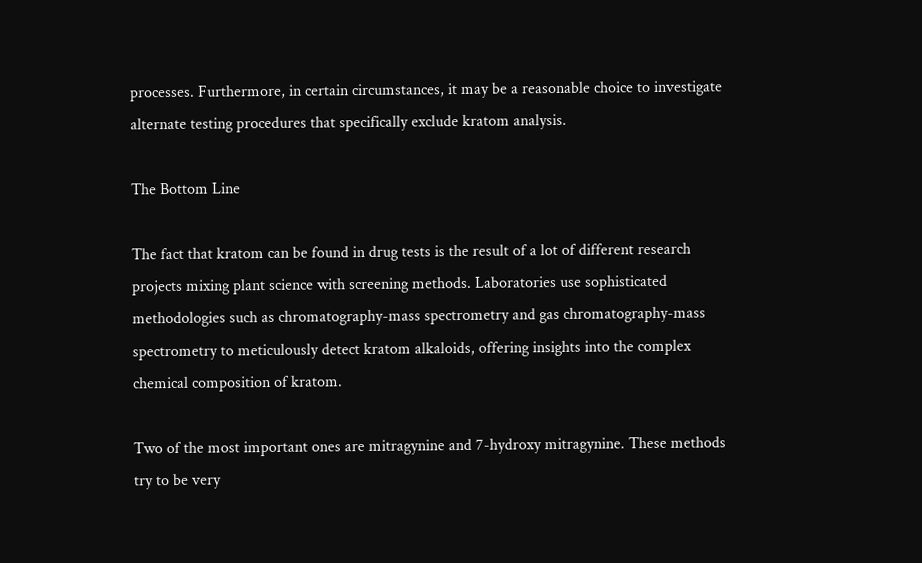processes. Furthermore, in certain circumstances, it may be a reasonable choice to investigate alternate testing procedures that specifically exclude kratom analysis.

The Bottom Line

The fact that kratom can be found in drug tests is the result of a lot of different research projects mixing plant science with screening methods. Laboratories use sophisticated methodologies such as chromatography-mass spectrometry and gas chromatography-mass spectrometry to meticulously detect kratom alkaloids, offering insights into the complex chemical composition of kratom.

Two of the most important ones are mitragynine and 7-hydroxy mitragynine. These methods try to be very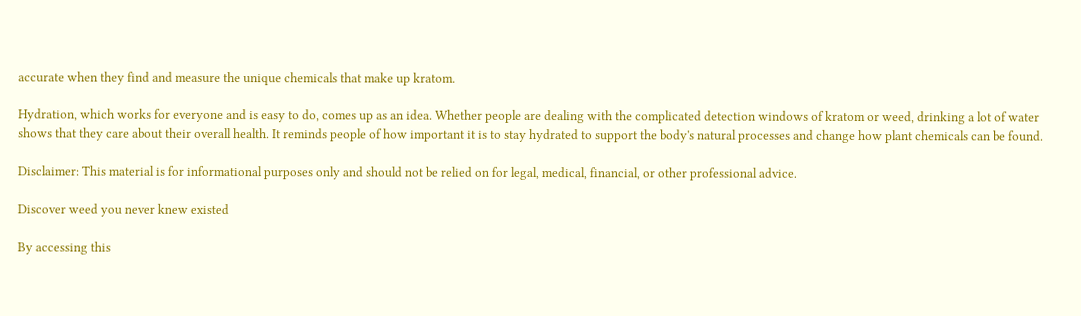accurate when they find and measure the unique chemicals that make up kratom.

Hydration, which works for everyone and is easy to do, comes up as an idea. Whether people are dealing with the complicated detection windows of kratom or weed, drinking a lot of water shows that they care about their overall health. It reminds people of how important it is to stay hydrated to support the body's natural processes and change how plant chemicals can be found.

Disclaimer: This material is for informational purposes only and should not be relied on for legal, medical, financial, or other professional advice.

Discover weed you never knew existed

By accessing this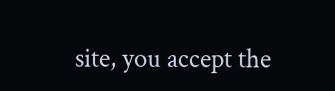site, you accept the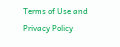Terms of Use and Privacy Policy